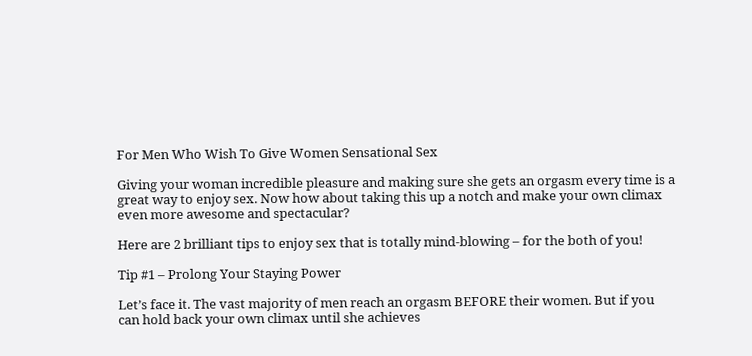For Men Who Wish To Give Women Sensational Sex

Giving your woman incredible pleasure and making sure she gets an orgasm every time is a great way to enjoy sex. Now how about taking this up a notch and make your own climax even more awesome and spectacular?

Here are 2 brilliant tips to enjoy sex that is totally mind-blowing – for the both of you!

Tip #1 – Prolong Your Staying Power

Let’s face it. The vast majority of men reach an orgasm BEFORE their women. But if you can hold back your own climax until she achieves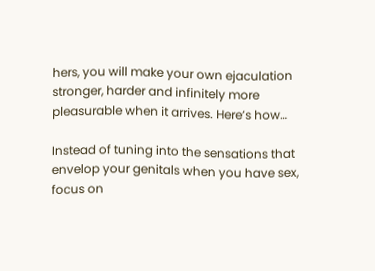hers, you will make your own ejaculation stronger, harder and infinitely more pleasurable when it arrives. Here’s how…

Instead of tuning into the sensations that envelop your genitals when you have sex, focus on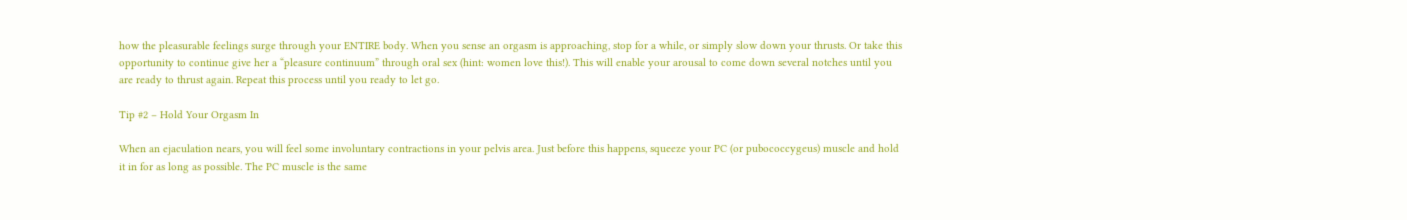how the pleasurable feelings surge through your ENTIRE body. When you sense an orgasm is approaching, stop for a while, or simply slow down your thrusts. Or take this opportunity to continue give her a “pleasure continuum” through oral sex (hint: women love this!). This will enable your arousal to come down several notches until you are ready to thrust again. Repeat this process until you ready to let go.

Tip #2 – Hold Your Orgasm In

When an ejaculation nears, you will feel some involuntary contractions in your pelvis area. Just before this happens, squeeze your PC (or pubococcygeus) muscle and hold it in for as long as possible. The PC muscle is the same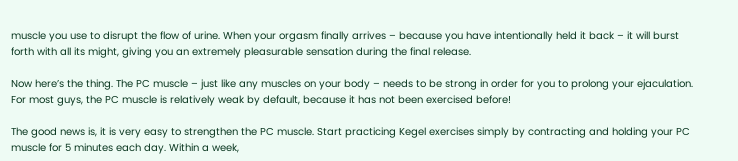muscle you use to disrupt the flow of urine. When your orgasm finally arrives – because you have intentionally held it back – it will burst forth with all its might, giving you an extremely pleasurable sensation during the final release.

Now here’s the thing. The PC muscle – just like any muscles on your body – needs to be strong in order for you to prolong your ejaculation. For most guys, the PC muscle is relatively weak by default, because it has not been exercised before!

The good news is, it is very easy to strengthen the PC muscle. Start practicing Kegel exercises simply by contracting and holding your PC muscle for 5 minutes each day. Within a week,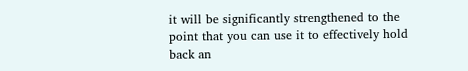it will be significantly strengthened to the point that you can use it to effectively hold back an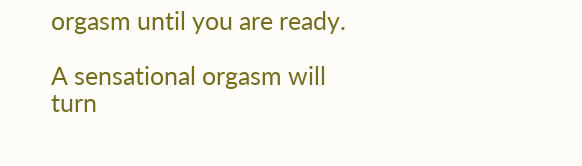orgasm until you are ready.

A sensational orgasm will turn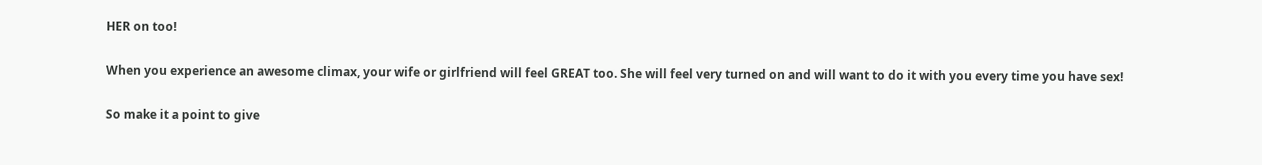HER on too!

When you experience an awesome climax, your wife or girlfriend will feel GREAT too. She will feel very turned on and will want to do it with you every time you have sex!

So make it a point to give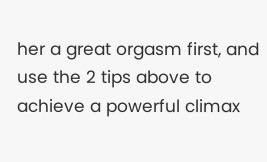her a great orgasm first, and use the 2 tips above to achieve a powerful climax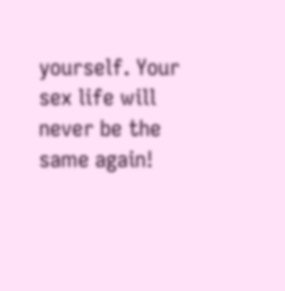yourself. Your sex life will never be the same again!